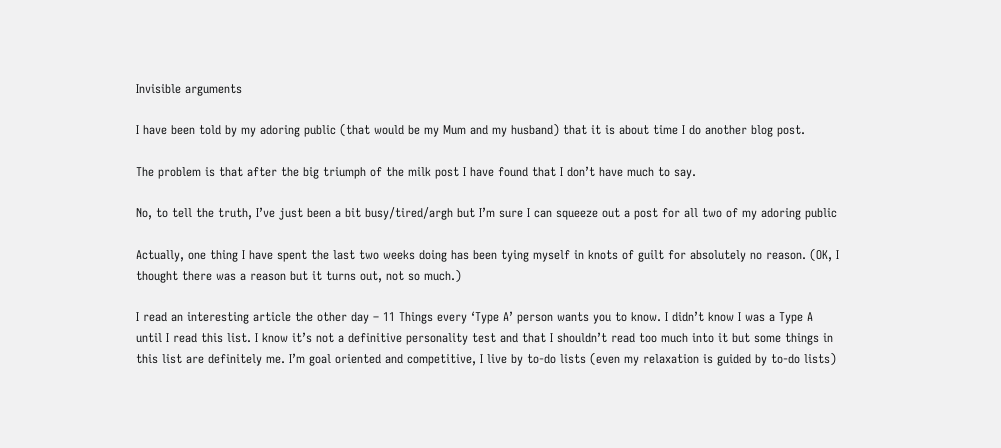Invisible arguments

I have been told by my adoring public (that would be my Mum and my husband) that it is about time I do another blog post.

The problem is that after the big triumph of the milk post I have found that I don’t have much to say.

No, to tell the truth, I’ve just been a bit busy/tired/argh but I’m sure I can squeeze out a post for all two of my adoring public

Actually, one thing I have spent the last two weeks doing has been tying myself in knots of guilt for absolutely no reason. (OK, I thought there was a reason but it turns out, not so much.)

I read an interesting article the other day – 11 Things every ‘Type A’ person wants you to know. I didn’t know I was a Type A until I read this list. I know it’s not a definitive personality test and that I shouldn’t read too much into it but some things in this list are definitely me. I’m goal oriented and competitive, I live by to-do lists (even my relaxation is guided by to-do lists)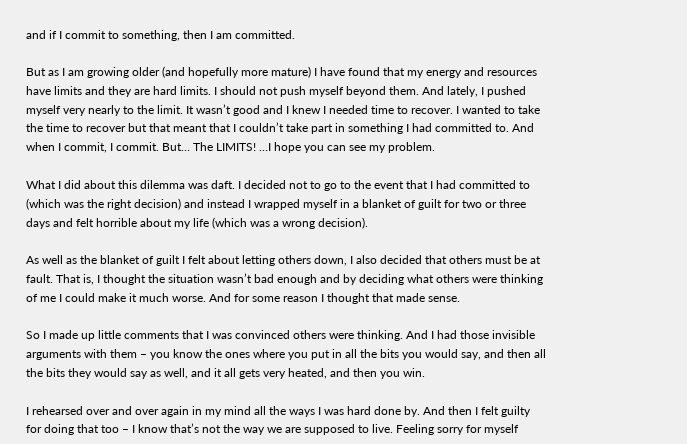and if I commit to something, then I am committed.

But as I am growing older (and hopefully more mature) I have found that my energy and resources have limits and they are hard limits. I should not push myself beyond them. And lately, I pushed myself very nearly to the limit. It wasn’t good and I knew I needed time to recover. I wanted to take the time to recover but that meant that I couldn’t take part in something I had committed to. And when I commit, I commit. But… The LIMITS! …I hope you can see my problem.

What I did about this dilemma was daft. I decided not to go to the event that I had committed to (which was the right decision) and instead I wrapped myself in a blanket of guilt for two or three days and felt horrible about my life (which was a wrong decision).

As well as the blanket of guilt I felt about letting others down, I also decided that others must be at fault. That is, I thought the situation wasn’t bad enough and by deciding what others were thinking of me I could make it much worse. And for some reason I thought that made sense.

So I made up little comments that I was convinced others were thinking. And I had those invisible arguments with them – you know the ones where you put in all the bits you would say, and then all the bits they would say as well, and it all gets very heated, and then you win.

I rehearsed over and over again in my mind all the ways I was hard done by. And then I felt guilty for doing that too – I know that’s not the way we are supposed to live. Feeling sorry for myself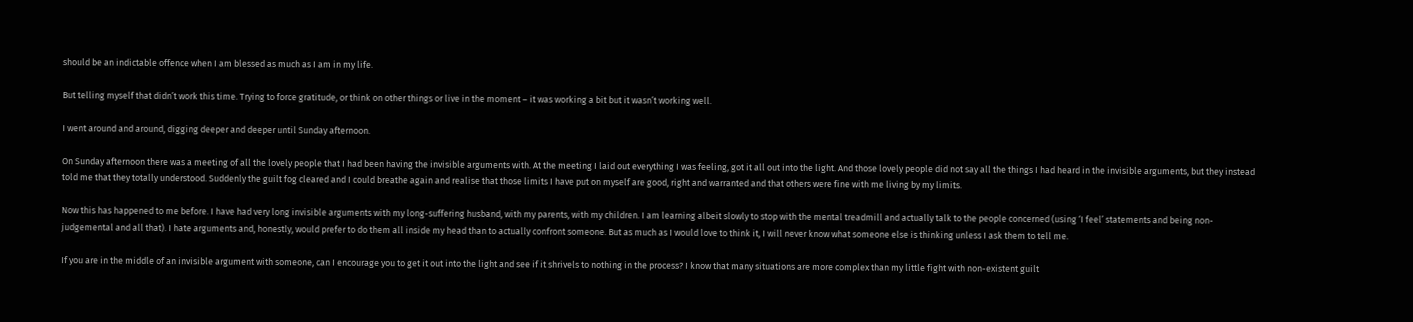should be an indictable offence when I am blessed as much as I am in my life.

But telling myself that didn’t work this time. Trying to force gratitude, or think on other things or live in the moment – it was working a bit but it wasn’t working well.

I went around and around, digging deeper and deeper until Sunday afternoon.

On Sunday afternoon there was a meeting of all the lovely people that I had been having the invisible arguments with. At the meeting I laid out everything I was feeling, got it all out into the light. And those lovely people did not say all the things I had heard in the invisible arguments, but they instead told me that they totally understood. Suddenly the guilt fog cleared and I could breathe again and realise that those limits I have put on myself are good, right and warranted and that others were fine with me living by my limits.

Now this has happened to me before. I have had very long invisible arguments with my long-suffering husband, with my parents, with my children. I am learning albeit slowly to stop with the mental treadmill and actually talk to the people concerned (using ‘I feel’ statements and being non-judgemental and all that). I hate arguments and, honestly, would prefer to do them all inside my head than to actually confront someone. But as much as I would love to think it, I will never know what someone else is thinking unless I ask them to tell me.

If you are in the middle of an invisible argument with someone, can I encourage you to get it out into the light and see if it shrivels to nothing in the process? I know that many situations are more complex than my little fight with non-existent guilt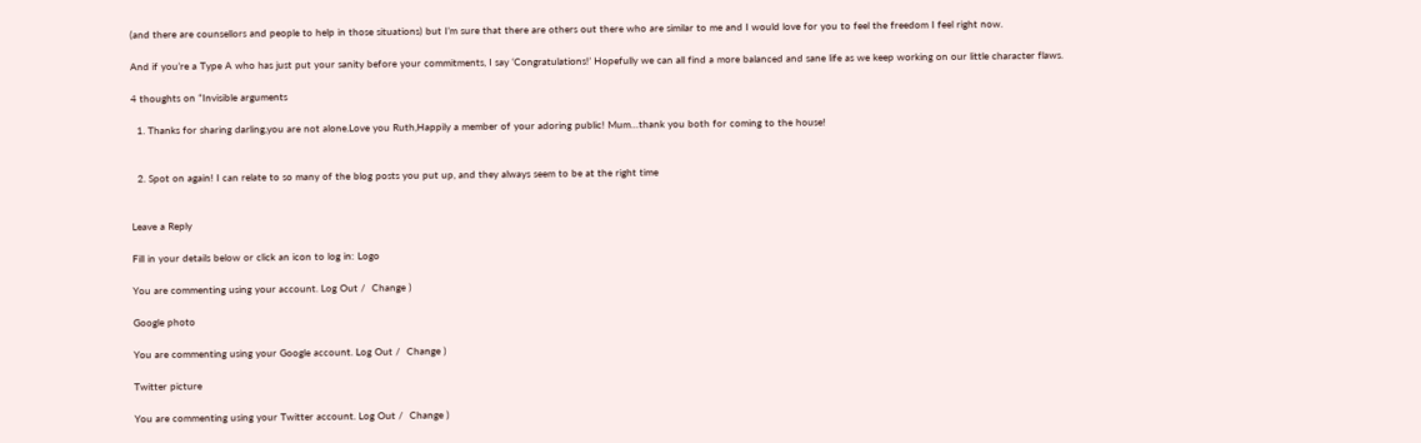(and there are counsellors and people to help in those situations) but I’m sure that there are others out there who are similar to me and I would love for you to feel the freedom I feel right now.

And if you’re a Type A who has just put your sanity before your commitments, I say ‘Congratulations!’ Hopefully we can all find a more balanced and sane life as we keep working on our little character flaws.

4 thoughts on “Invisible arguments

  1. Thanks for sharing darling,you are not alone.Love you Ruth,Happily a member of your adoring public! Mum…thank you both for coming to the house!


  2. Spot on again! I can relate to so many of the blog posts you put up, and they always seem to be at the right time


Leave a Reply

Fill in your details below or click an icon to log in: Logo

You are commenting using your account. Log Out /  Change )

Google photo

You are commenting using your Google account. Log Out /  Change )

Twitter picture

You are commenting using your Twitter account. Log Out /  Change )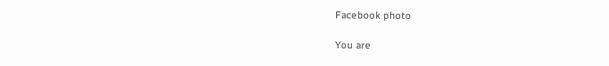Facebook photo

You are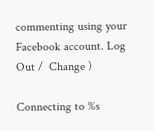commenting using your Facebook account. Log Out /  Change )

Connecting to %s